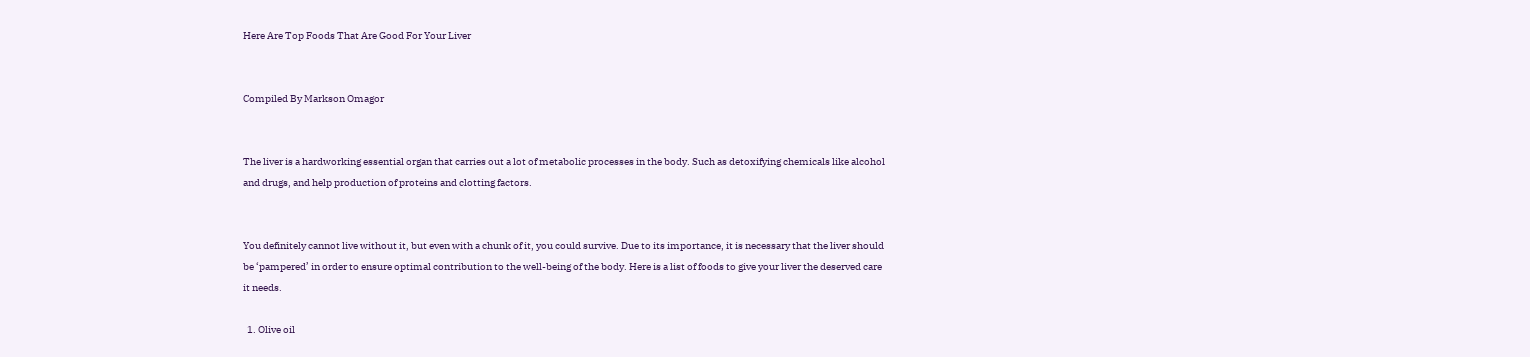Here Are Top Foods That Are Good For Your Liver


Compiled By Markson Omagor


The liver is a hardworking essential organ that carries out a lot of metabolic processes in the body. Such as detoxifying chemicals like alcohol and drugs, and help production of proteins and clotting factors.


You definitely cannot live without it, but even with a chunk of it, you could survive. Due to its importance, it is necessary that the liver should be ‘pampered’ in order to ensure optimal contribution to the well-being of the body. Here is a list of foods to give your liver the deserved care it needs.

  1. Olive oil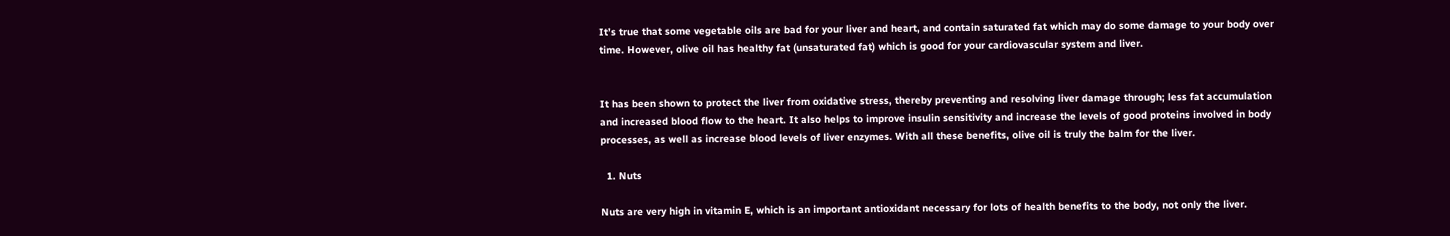It’s true that some vegetable oils are bad for your liver and heart, and contain saturated fat which may do some damage to your body over time. However, olive oil has healthy fat (unsaturated fat) which is good for your cardiovascular system and liver.


It has been shown to protect the liver from oxidative stress, thereby preventing and resolving liver damage through; less fat accumulation and increased blood flow to the heart. It also helps to improve insulin sensitivity and increase the levels of good proteins involved in body processes, as well as increase blood levels of liver enzymes. With all these benefits, olive oil is truly the balm for the liver.

  1. Nuts

Nuts are very high in vitamin E, which is an important antioxidant necessary for lots of health benefits to the body, not only the liver.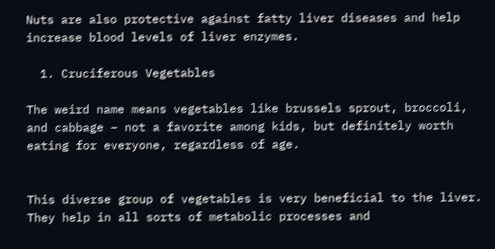Nuts are also protective against fatty liver diseases and help increase blood levels of liver enzymes.

  1. Cruciferous Vegetables

The weird name means vegetables like brussels sprout, broccoli, and cabbage – not a favorite among kids, but definitely worth eating for everyone, regardless of age.


This diverse group of vegetables is very beneficial to the liver. They help in all sorts of metabolic processes and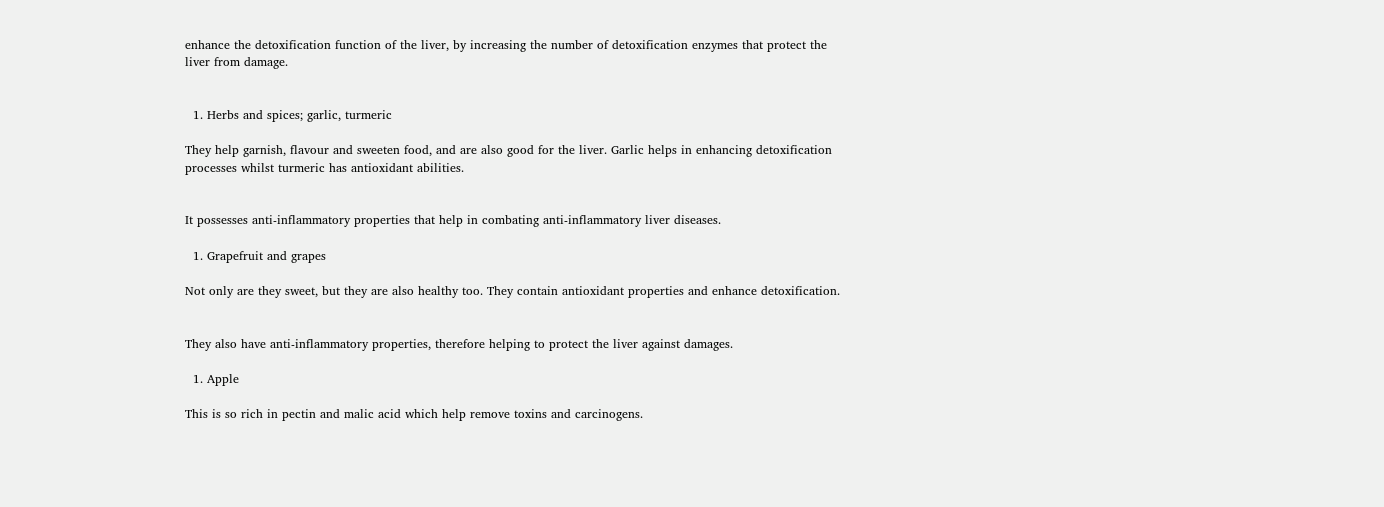enhance the detoxification function of the liver, by increasing the number of detoxification enzymes that protect the liver from damage.


  1. Herbs and spices; garlic, turmeric

They help garnish, flavour and sweeten food, and are also good for the liver. Garlic helps in enhancing detoxification processes whilst turmeric has antioxidant abilities.


It possesses anti-inflammatory properties that help in combating anti-inflammatory liver diseases.

  1. Grapefruit and grapes

Not only are they sweet, but they are also healthy too. They contain antioxidant properties and enhance detoxification.


They also have anti-inflammatory properties, therefore helping to protect the liver against damages.

  1. Apple

This is so rich in pectin and malic acid which help remove toxins and carcinogens.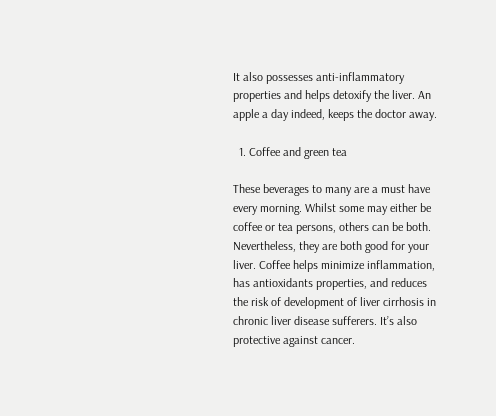It also possesses anti-inflammatory properties and helps detoxify the liver. An apple a day indeed, keeps the doctor away.

  1. Coffee and green tea

These beverages to many are a must have every morning. Whilst some may either be coffee or tea persons, others can be both.  Nevertheless, they are both good for your liver. Coffee helps minimize inflammation, has antioxidants properties, and reduces the risk of development of liver cirrhosis in chronic liver disease sufferers. It’s also protective against cancer.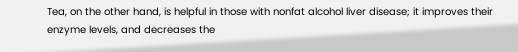Tea, on the other hand, is helpful in those with nonfat alcohol liver disease; it improves their enzyme levels, and decreases the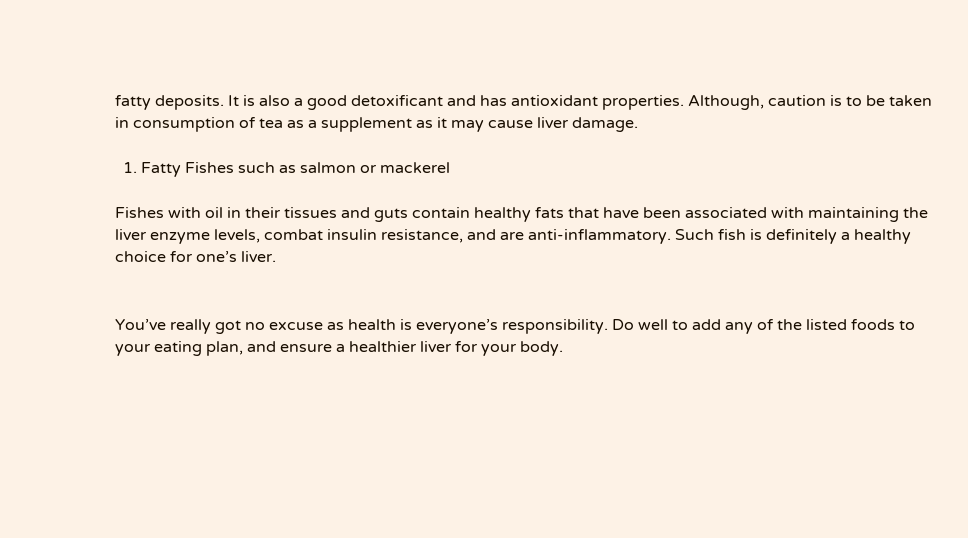fatty deposits. It is also a good detoxificant and has antioxidant properties. Although, caution is to be taken in consumption of tea as a supplement as it may cause liver damage.

  1. Fatty Fishes such as salmon or mackerel

Fishes with oil in their tissues and guts contain healthy fats that have been associated with maintaining the liver enzyme levels, combat insulin resistance, and are anti-inflammatory. Such fish is definitely a healthy choice for one’s liver.


You’ve really got no excuse as health is everyone’s responsibility. Do well to add any of the listed foods to your eating plan, and ensure a healthier liver for your body.